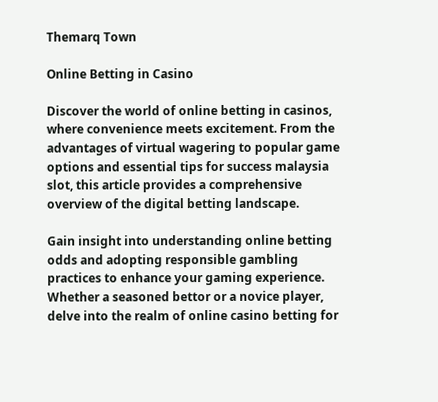Themarq Town

Online Betting in Casino

Discover the world of online betting in casinos, where convenience meets excitement. From the advantages of virtual wagering to popular game options and essential tips for success malaysia slot, this article provides a comprehensive overview of the digital betting landscape.

Gain insight into understanding online betting odds and adopting responsible gambling practices to enhance your gaming experience. Whether a seasoned bettor or a novice player, delve into the realm of online casino betting for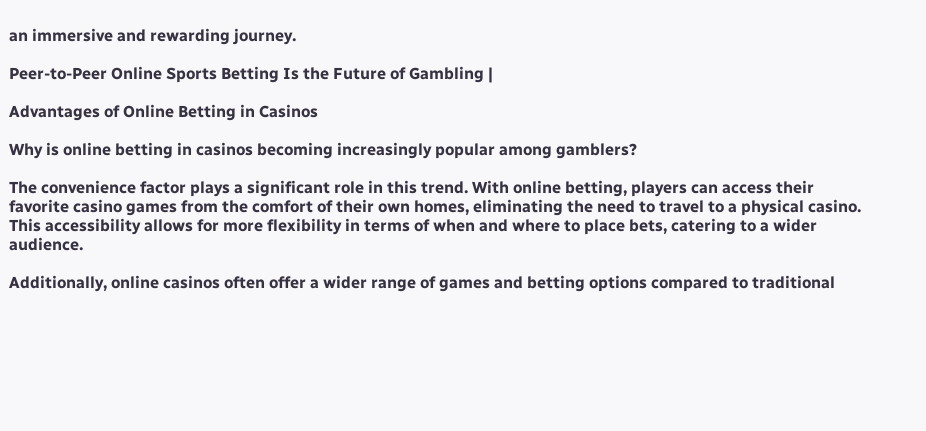an immersive and rewarding journey.

Peer-to-Peer Online Sports Betting Is the Future of Gambling |

Advantages of Online Betting in Casinos

Why is online betting in casinos becoming increasingly popular among gamblers?

The convenience factor plays a significant role in this trend. With online betting, players can access their favorite casino games from the comfort of their own homes, eliminating the need to travel to a physical casino. This accessibility allows for more flexibility in terms of when and where to place bets, catering to a wider audience.

Additionally, online casinos often offer a wider range of games and betting options compared to traditional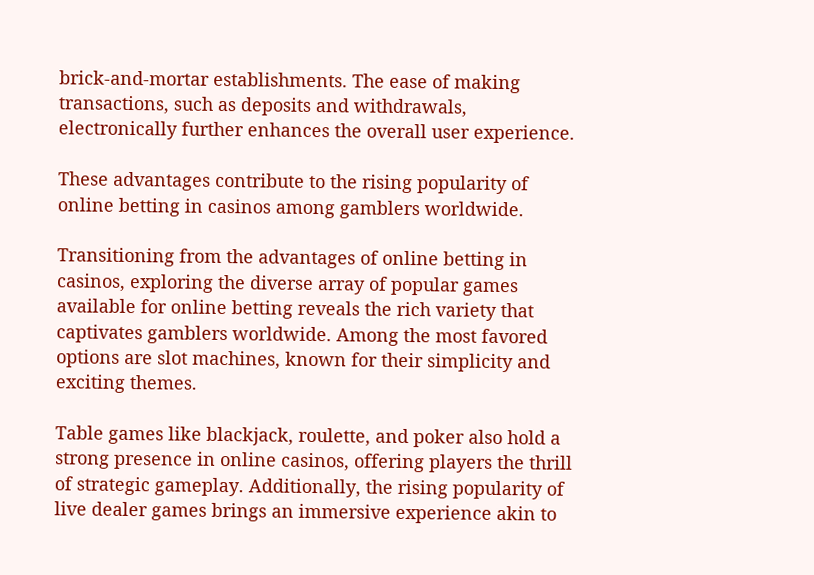brick-and-mortar establishments. The ease of making transactions, such as deposits and withdrawals, electronically further enhances the overall user experience.

These advantages contribute to the rising popularity of online betting in casinos among gamblers worldwide.

Transitioning from the advantages of online betting in casinos, exploring the diverse array of popular games available for online betting reveals the rich variety that captivates gamblers worldwide. Among the most favored options are slot machines, known for their simplicity and exciting themes.

Table games like blackjack, roulette, and poker also hold a strong presence in online casinos, offering players the thrill of strategic gameplay. Additionally, the rising popularity of live dealer games brings an immersive experience akin to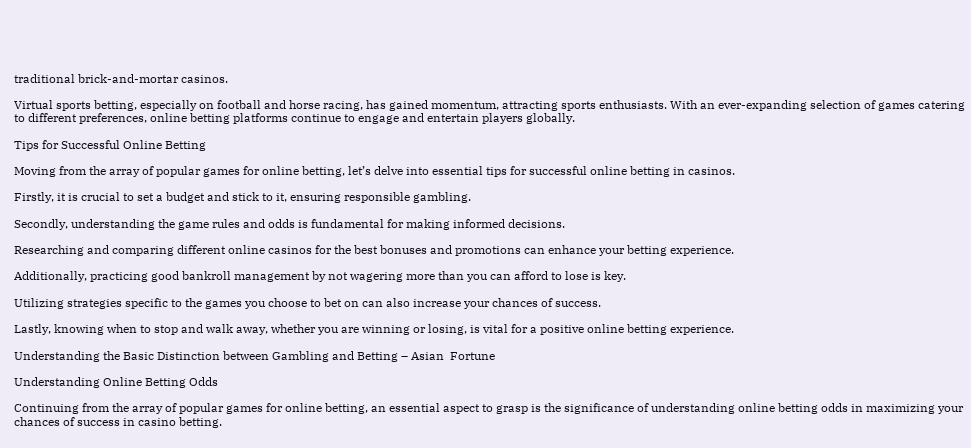traditional brick-and-mortar casinos.

Virtual sports betting, especially on football and horse racing, has gained momentum, attracting sports enthusiasts. With an ever-expanding selection of games catering to different preferences, online betting platforms continue to engage and entertain players globally.

Tips for Successful Online Betting

Moving from the array of popular games for online betting, let’s delve into essential tips for successful online betting in casinos.

Firstly, it is crucial to set a budget and stick to it, ensuring responsible gambling.

Secondly, understanding the game rules and odds is fundamental for making informed decisions.

Researching and comparing different online casinos for the best bonuses and promotions can enhance your betting experience.

Additionally, practicing good bankroll management by not wagering more than you can afford to lose is key.

Utilizing strategies specific to the games you choose to bet on can also increase your chances of success.

Lastly, knowing when to stop and walk away, whether you are winning or losing, is vital for a positive online betting experience.

Understanding the Basic Distinction between Gambling and Betting – Asian  Fortune

Understanding Online Betting Odds

Continuing from the array of popular games for online betting, an essential aspect to grasp is the significance of understanding online betting odds in maximizing your chances of success in casino betting.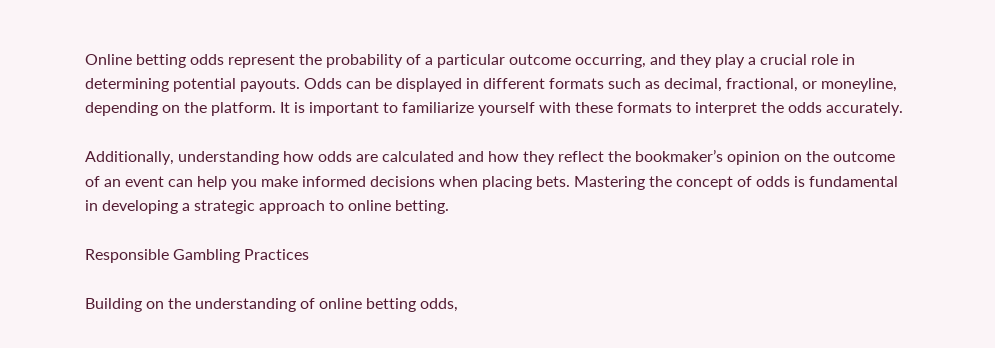Online betting odds represent the probability of a particular outcome occurring, and they play a crucial role in determining potential payouts. Odds can be displayed in different formats such as decimal, fractional, or moneyline, depending on the platform. It is important to familiarize yourself with these formats to interpret the odds accurately.

Additionally, understanding how odds are calculated and how they reflect the bookmaker’s opinion on the outcome of an event can help you make informed decisions when placing bets. Mastering the concept of odds is fundamental in developing a strategic approach to online betting.

Responsible Gambling Practices

Building on the understanding of online betting odds,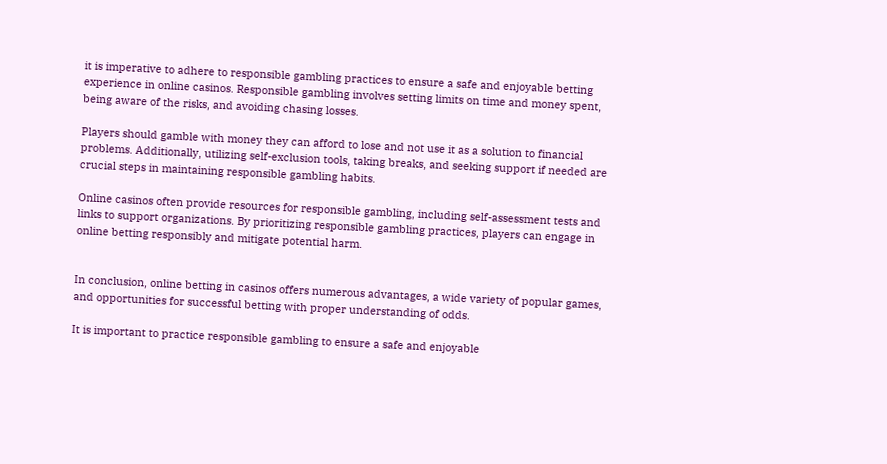it is imperative to adhere to responsible gambling practices to ensure a safe and enjoyable betting experience in online casinos. Responsible gambling involves setting limits on time and money spent, being aware of the risks, and avoiding chasing losses.

Players should gamble with money they can afford to lose and not use it as a solution to financial problems. Additionally, utilizing self-exclusion tools, taking breaks, and seeking support if needed are crucial steps in maintaining responsible gambling habits.

Online casinos often provide resources for responsible gambling, including self-assessment tests and links to support organizations. By prioritizing responsible gambling practices, players can engage in online betting responsibly and mitigate potential harm.


In conclusion, online betting in casinos offers numerous advantages, a wide variety of popular games, and opportunities for successful betting with proper understanding of odds.

It is important to practice responsible gambling to ensure a safe and enjoyable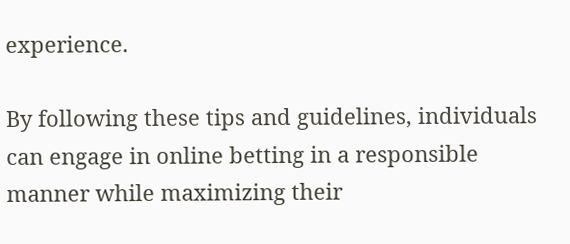experience.

By following these tips and guidelines, individuals can engage in online betting in a responsible manner while maximizing their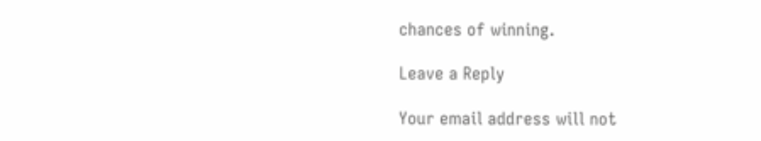chances of winning.

Leave a Reply

Your email address will not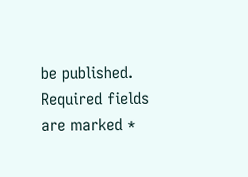be published. Required fields are marked *